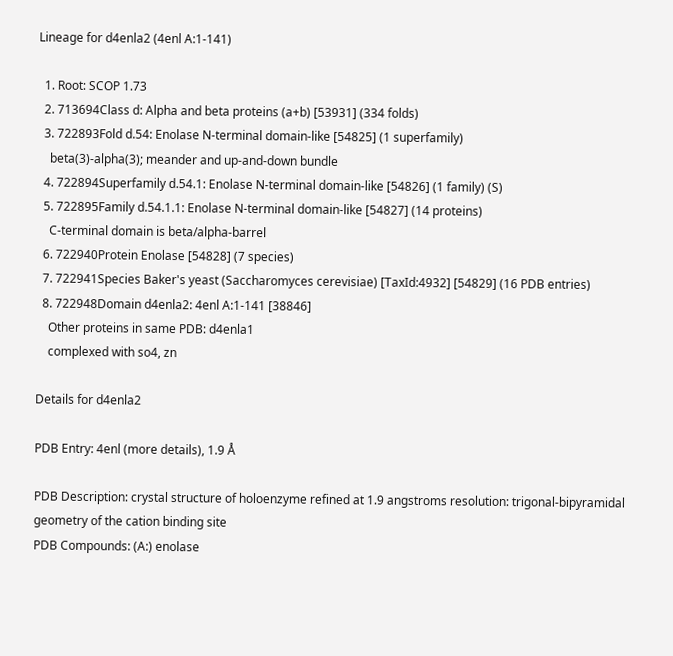Lineage for d4enla2 (4enl A:1-141)

  1. Root: SCOP 1.73
  2. 713694Class d: Alpha and beta proteins (a+b) [53931] (334 folds)
  3. 722893Fold d.54: Enolase N-terminal domain-like [54825] (1 superfamily)
    beta(3)-alpha(3); meander and up-and-down bundle
  4. 722894Superfamily d.54.1: Enolase N-terminal domain-like [54826] (1 family) (S)
  5. 722895Family d.54.1.1: Enolase N-terminal domain-like [54827] (14 proteins)
    C-terminal domain is beta/alpha-barrel
  6. 722940Protein Enolase [54828] (7 species)
  7. 722941Species Baker's yeast (Saccharomyces cerevisiae) [TaxId:4932] [54829] (16 PDB entries)
  8. 722948Domain d4enla2: 4enl A:1-141 [38846]
    Other proteins in same PDB: d4enla1
    complexed with so4, zn

Details for d4enla2

PDB Entry: 4enl (more details), 1.9 Å

PDB Description: crystal structure of holoenzyme refined at 1.9 angstroms resolution: trigonal-bipyramidal geometry of the cation binding site
PDB Compounds: (A:) enolase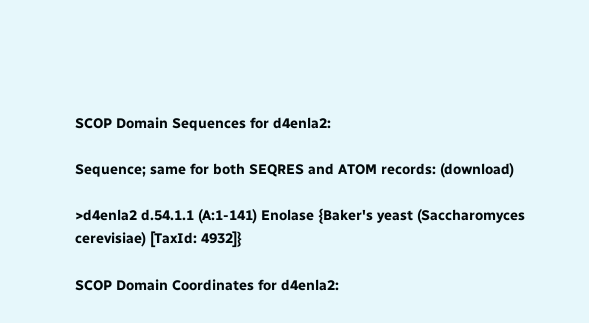SCOP Domain Sequences for d4enla2:

Sequence; same for both SEQRES and ATOM records: (download)

>d4enla2 d.54.1.1 (A:1-141) Enolase {Baker's yeast (Saccharomyces cerevisiae) [TaxId: 4932]}

SCOP Domain Coordinates for d4enla2: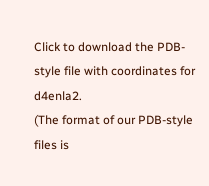Click to download the PDB-style file with coordinates for d4enla2.
(The format of our PDB-style files is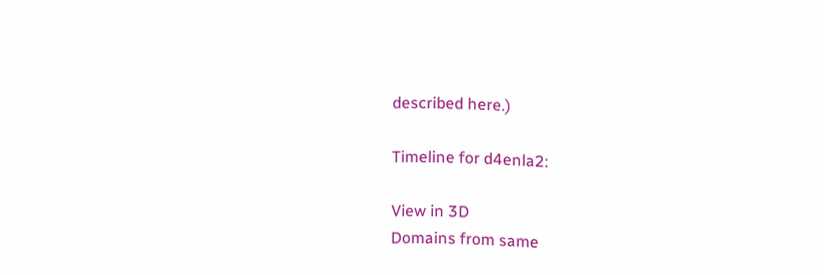described here.)

Timeline for d4enla2:

View in 3D
Domains from same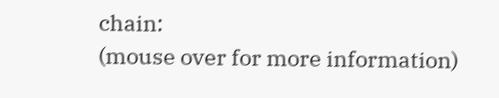chain:
(mouse over for more information)